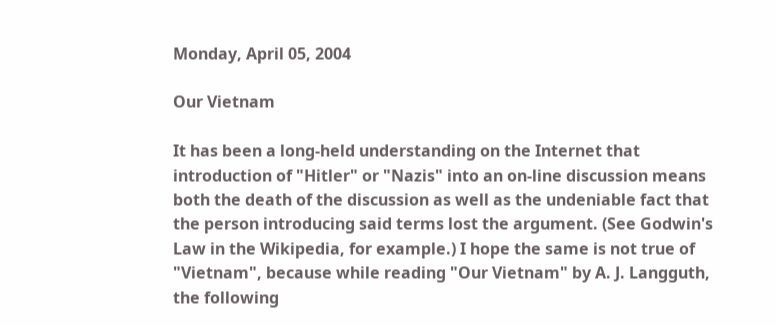Monday, April 05, 2004

Our Vietnam

It has been a long-held understanding on the Internet that introduction of "Hitler" or "Nazis" into an on-line discussion means both the death of the discussion as well as the undeniable fact that the person introducing said terms lost the argument. (See Godwin's Law in the Wikipedia, for example.) I hope the same is not true of "Vietnam", because while reading "Our Vietnam" by A. J. Langguth, the following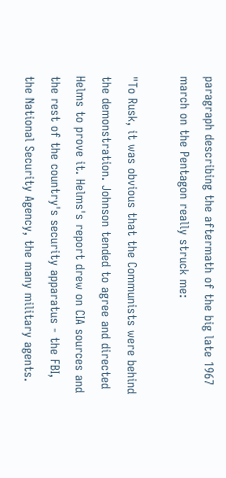paragraph describing the aftermath of the big late 1967 march on the Pentagon really struck me:

"To Rusk, it was obvious that the Communists were behind the demonstration. Johnson tended to agree and directed Helms to prove it. Helms's report drew on CIA sources and the rest of the country's security apparatus - the FBI, the National Security Agency, the many military agents.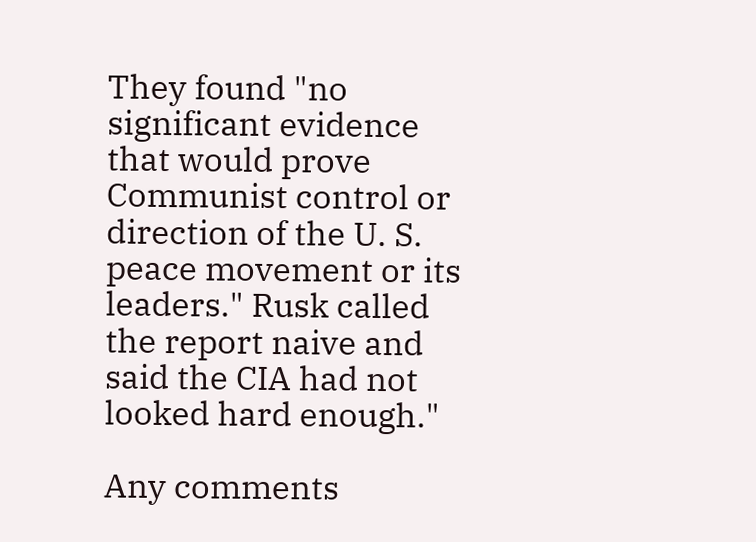They found "no significant evidence that would prove Communist control or direction of the U. S. peace movement or its leaders." Rusk called the report naive and said the CIA had not looked hard enough."

Any comments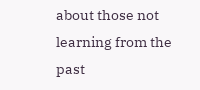about those not learning from the past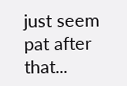just seem pat after that...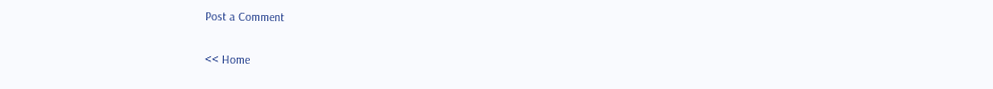Post a Comment

<< Home